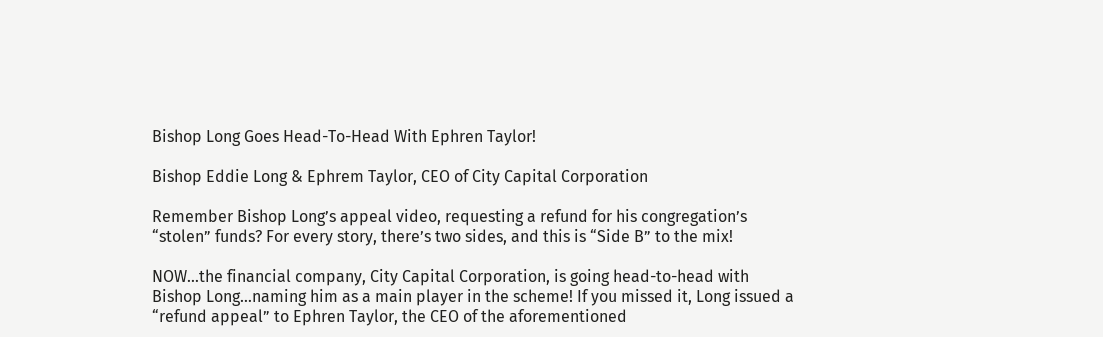Bishop Long Goes Head-To-Head With Ephren Taylor!

Bishop Eddie Long & Ephrem Taylor, CEO of City Capital Corporation

Remember Bishop Long’s appeal video, requesting a refund for his congregation’s “stolen” funds? For every story, there’s two sides, and this is “Side B” to the mix!

NOW…the financial company, City Capital Corporation, is going head-to-head with Bishop Long…naming him as a main player in the scheme! If you missed it, Long issued a “refund appeal” to Ephren Taylor, the CEO of the aforementioned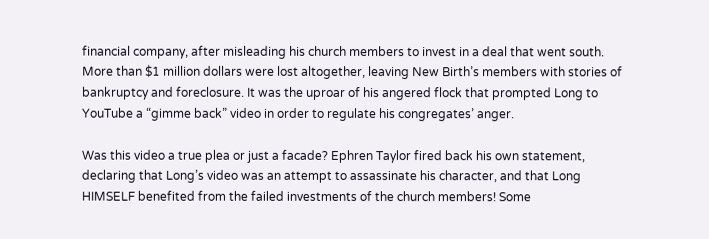financial company, after misleading his church members to invest in a deal that went south. More than $1 million dollars were lost altogether, leaving New Birth’s members with stories of bankruptcy and foreclosure. It was the uproar of his angered flock that prompted Long to YouTube a “gimme back” video in order to regulate his congregates’ anger.

Was this video a true plea or just a facade? Ephren Taylor fired back his own statement, declaring that Long’s video was an attempt to assassinate his character, and that Long HIMSELF benefited from the failed investments of the church members! Some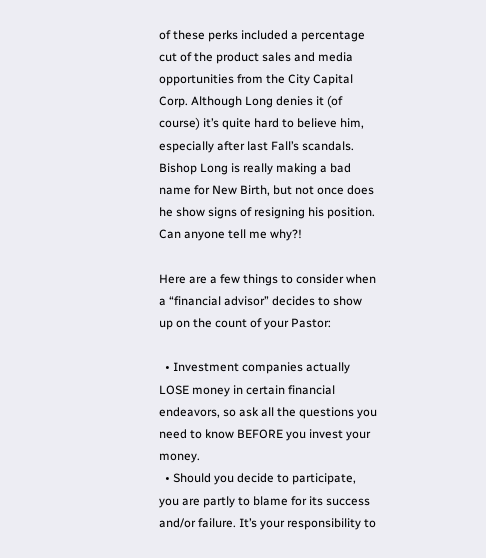of these perks included a percentage cut of the product sales and media opportunities from the City Capital Corp. Although Long denies it (of course) it’s quite hard to believe him, especially after last Fall’s scandals. Bishop Long is really making a bad name for New Birth, but not once does he show signs of resigning his position. Can anyone tell me why?!

Here are a few things to consider when a “financial advisor” decides to show up on the count of your Pastor:

  • Investment companies actually LOSE money in certain financial endeavors, so ask all the questions you need to know BEFORE you invest your money.
  • Should you decide to participate, you are partly to blame for its success and/or failure. It’s your responsibility to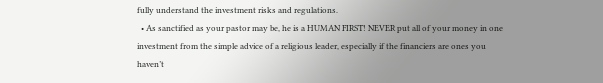fully understand the investment risks and regulations.
  • As sanctified as your pastor may be, he is a HUMAN FIRST! NEVER put all of your money in one investment from the simple advice of a religious leader, especially if the financiers are ones you haven’t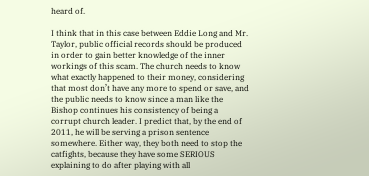heard of.

I think that in this case between Eddie Long and Mr. Taylor, public official records should be produced  in order to gain better knowledge of the inner workings of this scam. The church needs to know what exactly happened to their money, considering that most don’t have any more to spend or save, and the public needs to know since a man like the Bishop continues his consistency of being a corrupt church leader. I predict that, by the end of 2011, he will be serving a prison sentence somewhere. Either way, they both need to stop the catfights, because they have some SERIOUS explaining to do after playing with all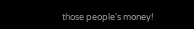those people’s money!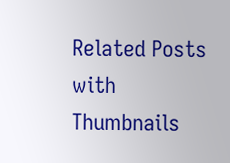Related Posts with Thumbnails